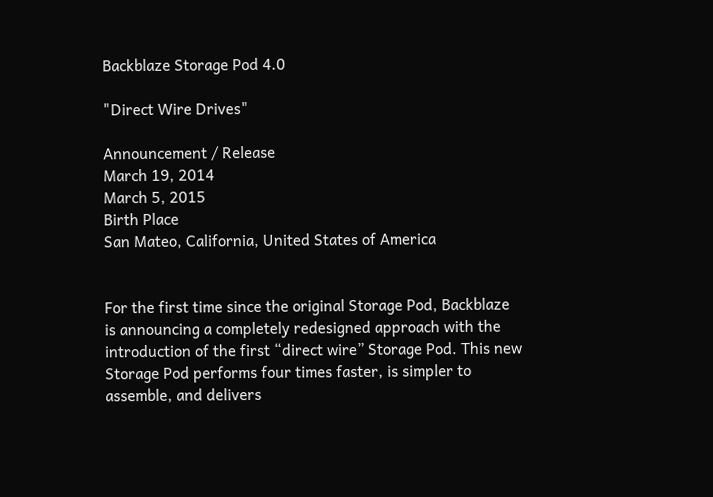Backblaze Storage Pod 4.0

"Direct Wire Drives"

Announcement / Release
March 19, 2014
March 5, 2015
Birth Place
San Mateo, California, United States of America


For the first time since the original Storage Pod, Backblaze is announcing a completely redesigned approach with the introduction of the first “direct wire” Storage Pod. This new Storage Pod performs four times faster, is simpler to assemble, and delivers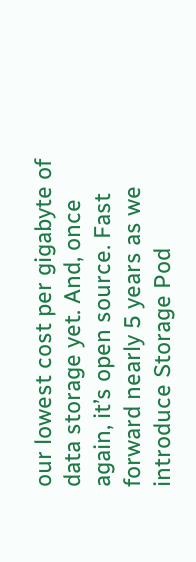our lowest cost per gigabyte of data storage yet. And, once again, it’s open source. Fast forward nearly 5 years as we introduce Storage Pod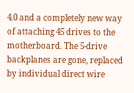4.0 and a completely new way of attaching 45 drives to the motherboard. The 5-drive backplanes are gone, replaced by individual direct wire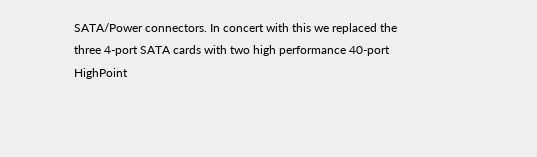SATA/Power connectors. In concert with this we replaced the three 4-port SATA cards with two high performance 40-port HighPoint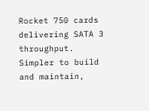Rocket 750 cards delivering SATA 3 throughput. Simpler to build and maintain,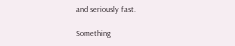and seriously fast.

Something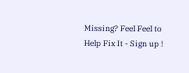Missing? Feel Feel to Help Fix It - Sign up !